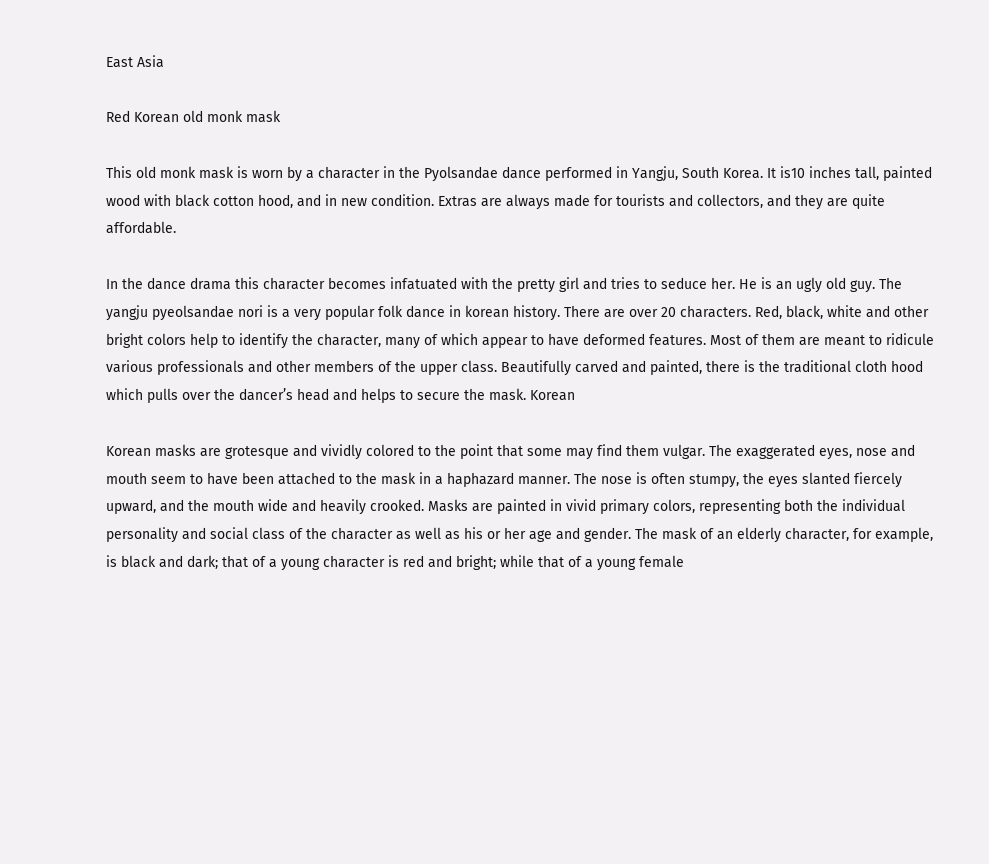East Asia

Red Korean old monk mask

This old monk mask is worn by a character in the Pyolsandae dance performed in Yangju, South Korea. It is10 inches tall, painted wood with black cotton hood, and in new condition. Extras are always made for tourists and collectors, and they are quite affordable.

In the dance drama this character becomes infatuated with the pretty girl and tries to seduce her. He is an ugly old guy. The yangju pyeolsandae nori is a very popular folk dance in korean history. There are over 20 characters. Red, black, white and other bright colors help to identify the character, many of which appear to have deformed features. Most of them are meant to ridicule various professionals and other members of the upper class. Beautifully carved and painted, there is the traditional cloth hood which pulls over the dancer’s head and helps to secure the mask. Korean

Korean masks are grotesque and vividly colored to the point that some may find them vulgar. The exaggerated eyes, nose and mouth seem to have been attached to the mask in a haphazard manner. The nose is often stumpy, the eyes slanted fiercely upward, and the mouth wide and heavily crooked. Masks are painted in vivid primary colors, representing both the individual personality and social class of the character as well as his or her age and gender. The mask of an elderly character, for example, is black and dark; that of a young character is red and bright; while that of a young female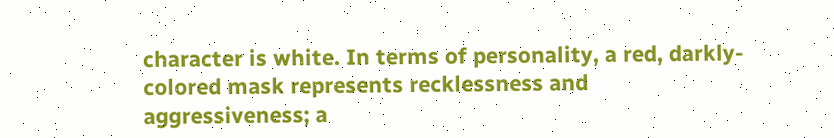character is white. In terms of personality, a red, darkly-colored mask represents recklessness and aggressiveness; a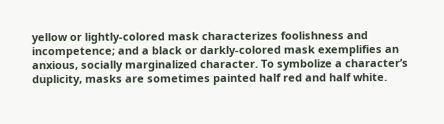yellow or lightly-colored mask characterizes foolishness and incompetence; and a black or darkly-colored mask exemplifies an anxious, socially marginalized character. To symbolize a character’s duplicity, masks are sometimes painted half red and half white.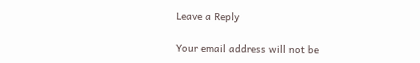Leave a Reply

Your email address will not be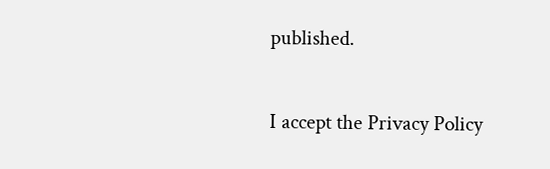published.

I accept the Privacy Policy